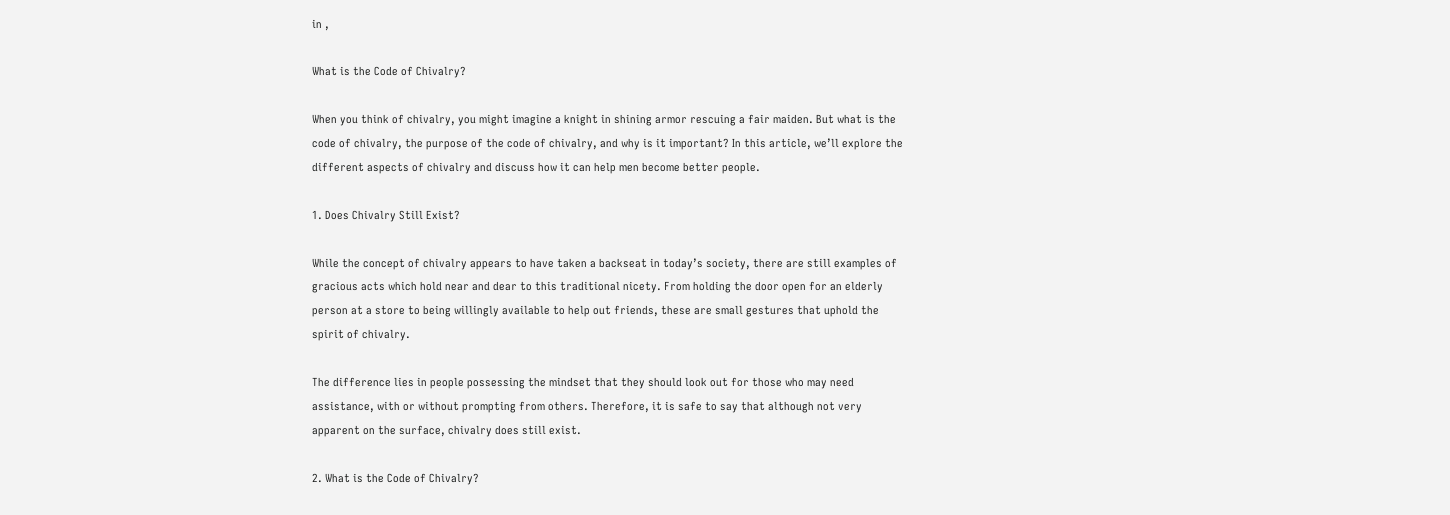in ,

What is the Code of Chivalry?

When you think of chivalry, you might imagine a knight in shining armor rescuing a fair maiden. But what is the code of chivalry, the purpose of the code of chivalry, and why is it important? In this article, we’ll explore the different aspects of chivalry and discuss how it can help men become better people.

1. Does Chivalry Still Exist?

While the concept of chivalry appears to have taken a backseat in today’s society, there are still examples of gracious acts which hold near and dear to this traditional nicety. From holding the door open for an elderly person at a store to being willingly available to help out friends, these are small gestures that uphold the spirit of chivalry.

The difference lies in people possessing the mindset that they should look out for those who may need assistance, with or without prompting from others. Therefore, it is safe to say that although not very apparent on the surface, chivalry does still exist.

2. What is the Code of Chivalry?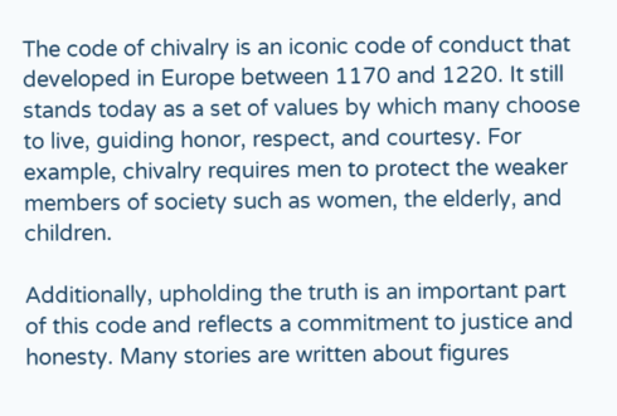The code of chivalry is an iconic code of conduct that developed in Europe between 1170 and 1220. It still stands today as a set of values by which many choose to live, guiding honor, respect, and courtesy. For example, chivalry requires men to protect the weaker members of society such as women, the elderly, and children.

Additionally, upholding the truth is an important part of this code and reflects a commitment to justice and honesty. Many stories are written about figures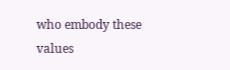who embody these values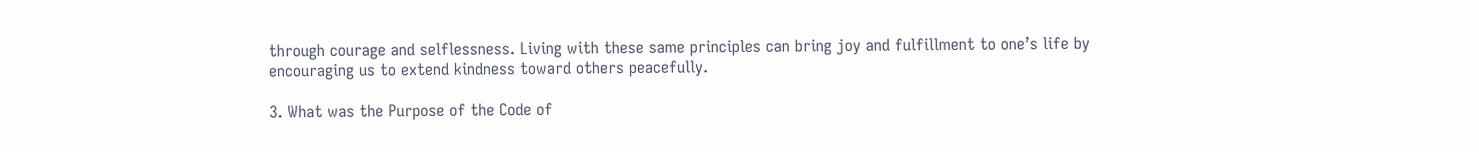through courage and selflessness. Living with these same principles can bring joy and fulfillment to one’s life by encouraging us to extend kindness toward others peacefully.

3. What was the Purpose of the Code of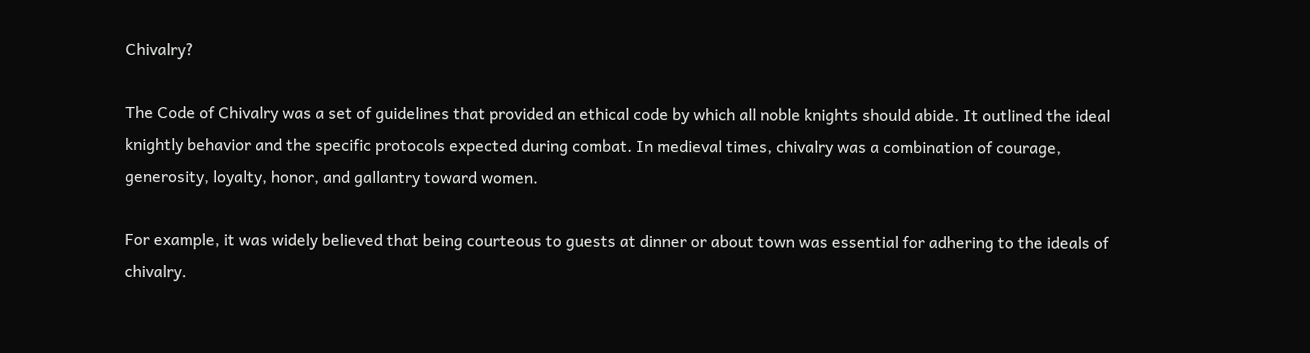Chivalry?

The Code of Chivalry was a set of guidelines that provided an ethical code by which all noble knights should abide. It outlined the ideal knightly behavior and the specific protocols expected during combat. In medieval times, chivalry was a combination of courage, generosity, loyalty, honor, and gallantry toward women.

For example, it was widely believed that being courteous to guests at dinner or about town was essential for adhering to the ideals of chivalry.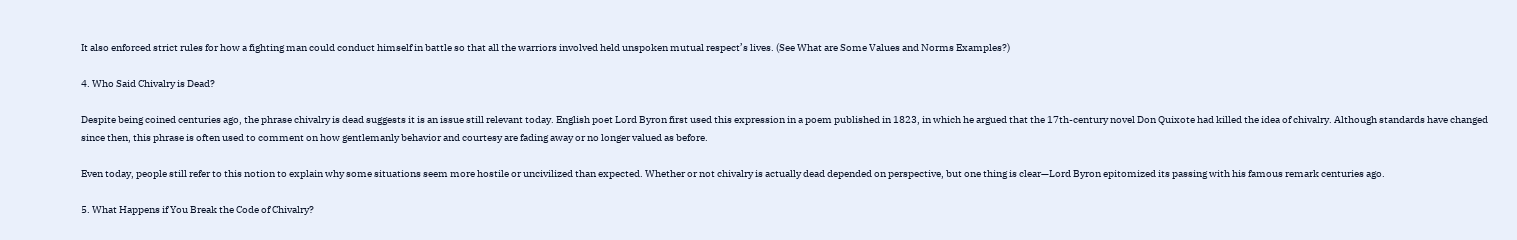It also enforced strict rules for how a fighting man could conduct himself in battle so that all the warriors involved held unspoken mutual respect’s lives. (See What are Some Values and Norms Examples?)

4. Who Said Chivalry is Dead?

Despite being coined centuries ago, the phrase chivalry is dead suggests it is an issue still relevant today. English poet Lord Byron first used this expression in a poem published in 1823, in which he argued that the 17th-century novel Don Quixote had killed the idea of chivalry. Although standards have changed since then, this phrase is often used to comment on how gentlemanly behavior and courtesy are fading away or no longer valued as before.

Even today, people still refer to this notion to explain why some situations seem more hostile or uncivilized than expected. Whether or not chivalry is actually dead depended on perspective, but one thing is clear—Lord Byron epitomized its passing with his famous remark centuries ago.

5. What Happens if You Break the Code of Chivalry?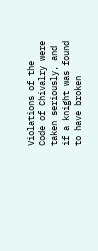Violations of the Code of Chivalry were taken seriously, and if a knight was found to have broken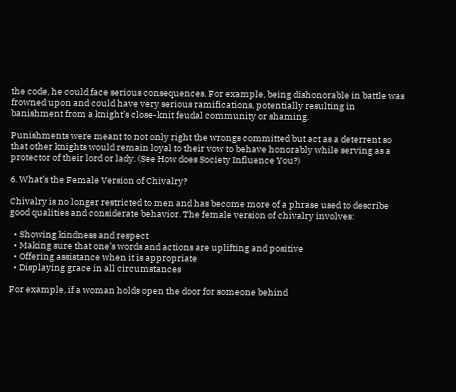the code, he could face serious consequences. For example, being dishonorable in battle was frowned upon and could have very serious ramifications, potentially resulting in banishment from a knight’s close-knit feudal community or shaming.

Punishments were meant to not only right the wrongs committed but act as a deterrent so that other knights would remain loyal to their vow to behave honorably while serving as a protector of their lord or lady. (See How does Society Influence You?)

6. What’s the Female Version of Chivalry?

Chivalry is no longer restricted to men and has become more of a phrase used to describe good qualities and considerate behavior. The female version of chivalry involves:

  • Showing kindness and respect
  • Making sure that one’s words and actions are uplifting and positive
  • Offering assistance when it is appropriate
  • Displaying grace in all circumstances

For example, if a woman holds open the door for someone behind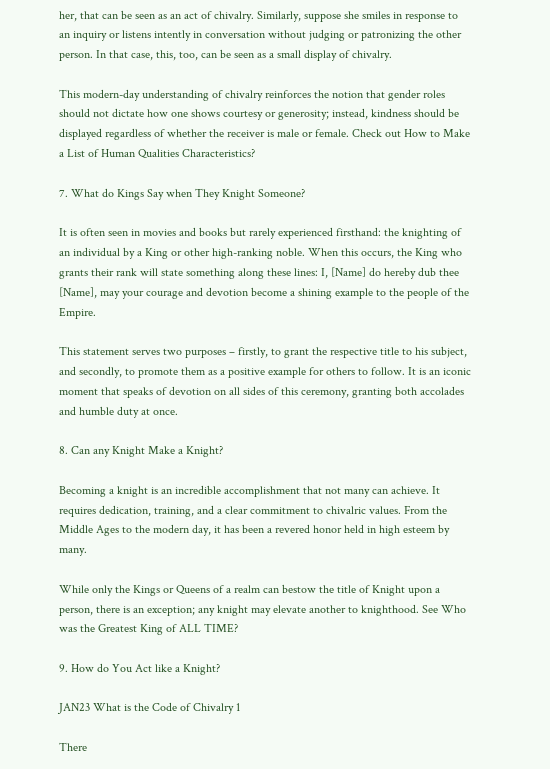her, that can be seen as an act of chivalry. Similarly, suppose she smiles in response to an inquiry or listens intently in conversation without judging or patronizing the other person. In that case, this, too, can be seen as a small display of chivalry.

This modern-day understanding of chivalry reinforces the notion that gender roles should not dictate how one shows courtesy or generosity; instead, kindness should be displayed regardless of whether the receiver is male or female. Check out How to Make a List of Human Qualities Characteristics?

7. What do Kings Say when They Knight Someone?

It is often seen in movies and books but rarely experienced firsthand: the knighting of an individual by a King or other high-ranking noble. When this occurs, the King who grants their rank will state something along these lines: I, [Name] do hereby dub thee [Name], may your courage and devotion become a shining example to the people of the Empire.

This statement serves two purposes – firstly, to grant the respective title to his subject, and secondly, to promote them as a positive example for others to follow. It is an iconic moment that speaks of devotion on all sides of this ceremony, granting both accolades and humble duty at once.

8. Can any Knight Make a Knight?

Becoming a knight is an incredible accomplishment that not many can achieve. It requires dedication, training, and a clear commitment to chivalric values. From the Middle Ages to the modern day, it has been a revered honor held in high esteem by many.

While only the Kings or Queens of a realm can bestow the title of Knight upon a person, there is an exception; any knight may elevate another to knighthood. See Who was the Greatest King of ALL TIME?

9. How do You Act like a Knight?

JAN23 What is the Code of Chivalry 1

There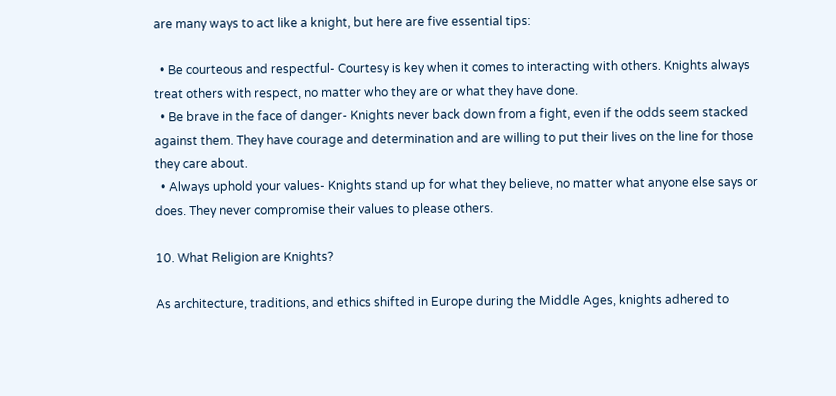are many ways to act like a knight, but here are five essential tips:

  • Be courteous and respectful- Courtesy is key when it comes to interacting with others. Knights always treat others with respect, no matter who they are or what they have done.
  • Be brave in the face of danger- Knights never back down from a fight, even if the odds seem stacked against them. They have courage and determination and are willing to put their lives on the line for those they care about.
  • Always uphold your values- Knights stand up for what they believe, no matter what anyone else says or does. They never compromise their values to please others.

10. What Religion are Knights?

As architecture, traditions, and ethics shifted in Europe during the Middle Ages, knights adhered to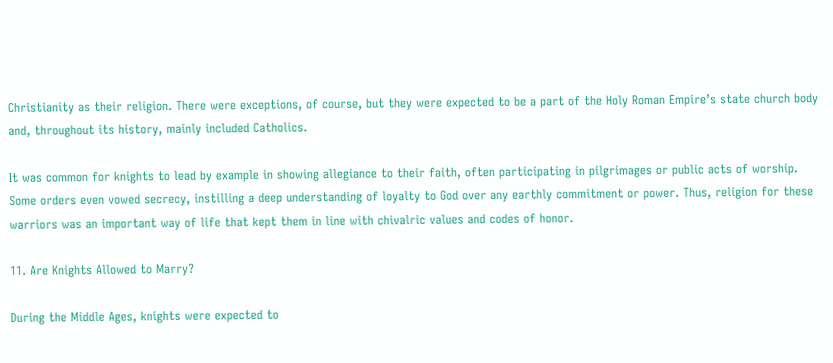Christianity as their religion. There were exceptions, of course, but they were expected to be a part of the Holy Roman Empire’s state church body and, throughout its history, mainly included Catholics.

It was common for knights to lead by example in showing allegiance to their faith, often participating in pilgrimages or public acts of worship. Some orders even vowed secrecy, instilling a deep understanding of loyalty to God over any earthly commitment or power. Thus, religion for these warriors was an important way of life that kept them in line with chivalric values and codes of honor.

11. Are Knights Allowed to Marry?

During the Middle Ages, knights were expected to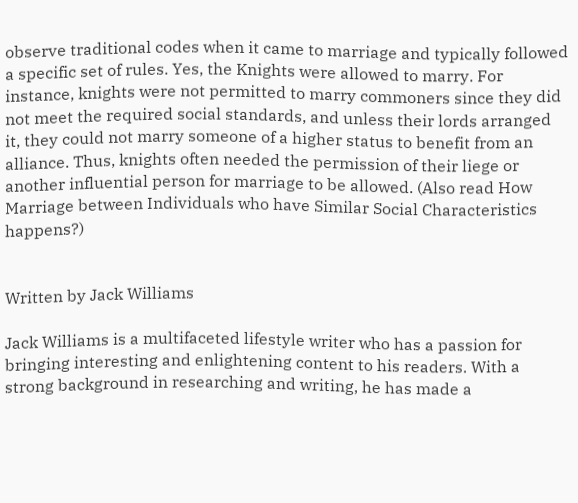observe traditional codes when it came to marriage and typically followed a specific set of rules. Yes, the Knights were allowed to marry. For instance, knights were not permitted to marry commoners since they did not meet the required social standards, and unless their lords arranged it, they could not marry someone of a higher status to benefit from an alliance. Thus, knights often needed the permission of their liege or another influential person for marriage to be allowed. (Also read How Marriage between Individuals who have Similar Social Characteristics happens?)


Written by Jack Williams

Jack Williams is a multifaceted lifestyle writer who has a passion for bringing interesting and enlightening content to his readers. With a strong background in researching and writing, he has made a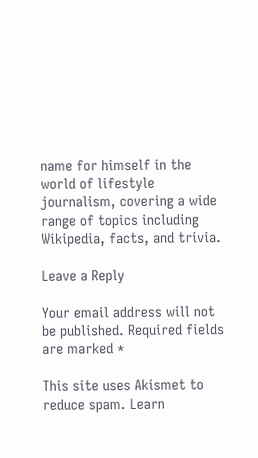name for himself in the world of lifestyle journalism, covering a wide range of topics including Wikipedia, facts, and trivia.

Leave a Reply

Your email address will not be published. Required fields are marked *

This site uses Akismet to reduce spam. Learn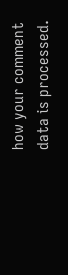how your comment data is processed.